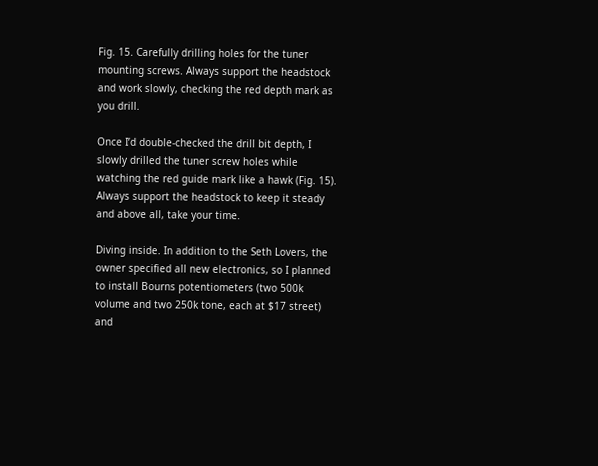Fig. 15. Carefully drilling holes for the tuner mounting screws. Always support the headstock and work slowly, checking the red depth mark as you drill.

Once I’d double-checked the drill bit depth, I slowly drilled the tuner screw holes while watching the red guide mark like a hawk (Fig. 15). Always support the headstock to keep it steady and above all, take your time.

Diving inside. In addition to the Seth Lovers, the owner specified all new electronics, so I planned to install Bourns potentiometers (two 500k volume and two 250k tone, each at $17 street) and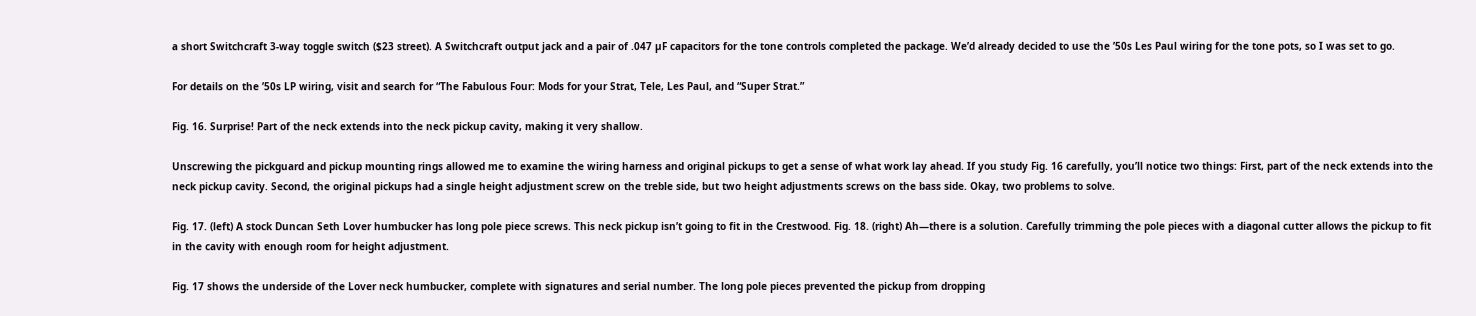a short Switchcraft 3-way toggle switch ($23 street). A Switchcraft output jack and a pair of .047 µF capacitors for the tone controls completed the package. We’d already decided to use the ’50s Les Paul wiring for the tone pots, so I was set to go.

For details on the ’50s LP wiring, visit and search for “The Fabulous Four: Mods for your Strat, Tele, Les Paul, and “Super Strat.”

Fig. 16. Surprise! Part of the neck extends into the neck pickup cavity, making it very shallow.

Unscrewing the pickguard and pickup mounting rings allowed me to examine the wiring harness and original pickups to get a sense of what work lay ahead. If you study Fig. 16 carefully, you’ll notice two things: First, part of the neck extends into the neck pickup cavity. Second, the original pickups had a single height adjustment screw on the treble side, but two height adjustments screws on the bass side. Okay, two problems to solve.

Fig. 17. (left) A stock Duncan Seth Lover humbucker has long pole piece screws. This neck pickup isn’t going to fit in the Crestwood. Fig. 18. (right) Ah—there is a solution. Carefully trimming the pole pieces with a diagonal cutter allows the pickup to fit in the cavity with enough room for height adjustment.

Fig. 17 shows the underside of the Lover neck humbucker, complete with signatures and serial number. The long pole pieces prevented the pickup from dropping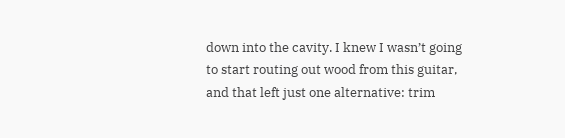down into the cavity. I knew I wasn’t going to start routing out wood from this guitar, and that left just one alternative: trim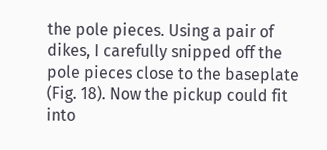the pole pieces. Using a pair of dikes, I carefully snipped off the pole pieces close to the baseplate (Fig. 18). Now the pickup could fit into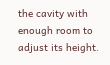the cavity with enough room to adjust its height.